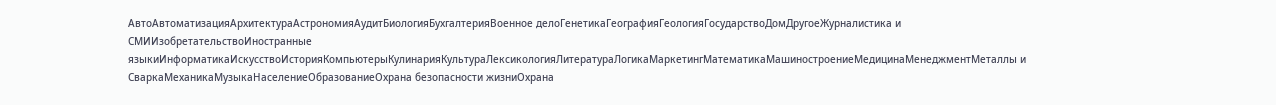АвтоАвтоматизацияАрхитектураАстрономияАудитБиологияБухгалтерияВоенное делоГенетикаГеографияГеологияГосударствоДомДругоеЖурналистика и СМИИзобретательствоИностранные языкиИнформатикаИскусствоИсторияКомпьютерыКулинарияКультураЛексикологияЛитератураЛогикаМаркетингМатематикаМашиностроениеМедицинаМенеджментМеталлы и СваркаМеханикаМузыкаНаселениеОбразованиеОхрана безопасности жизниОхрана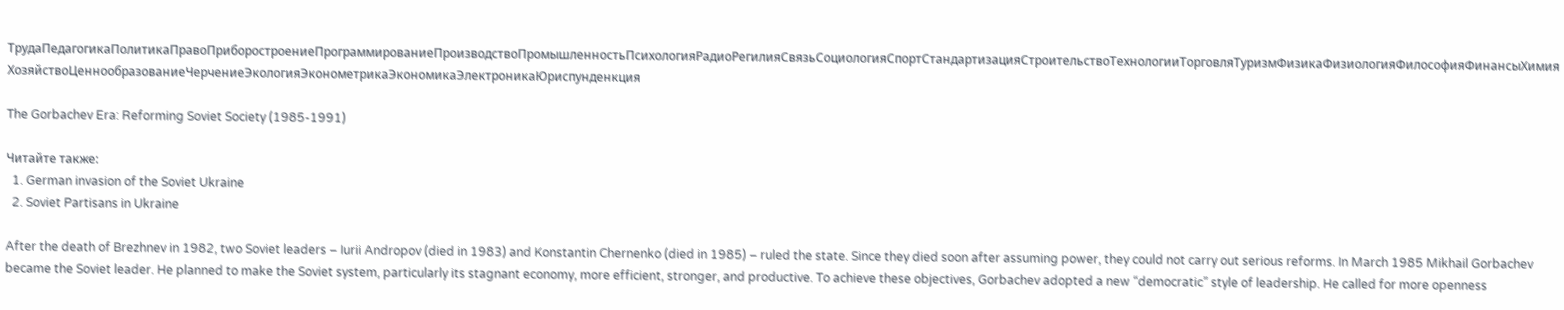ТрудаПедагогикаПолитикаПравоПриборостроениеПрограммированиеПроизводствоПромышленностьПсихологияРадиоРегилияСвязьСоциологияСпортСтандартизацияСтроительствоТехнологииТорговляТуризмФизикаФизиологияФилософияФинансыХимияХозяйствоЦеннообразованиеЧерчениеЭкологияЭконометрикаЭкономикаЭлектроникаЮриспунденкция

The Gorbachev Era: Reforming Soviet Society (1985-1991)

Читайте также:
  1. German invasion of the Soviet Ukraine
  2. Soviet Partisans in Ukraine

After the death of Brezhnev in 1982, two Soviet leaders – Iurii Andropov (died in 1983) and Konstantin Chernenko (died in 1985) – ruled the state. Since they died soon after assuming power, they could not carry out serious reforms. In March 1985 Mikhail Gorbachev became the Soviet leader. He planned to make the Soviet system, particularly its stagnant economy, more efficient, stronger, and productive. To achieve these objectives, Gorbachev adopted a new “democratic” style of leadership. He called for more openness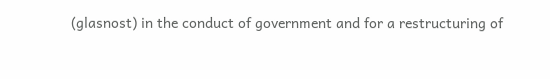(glasnost) in the conduct of government and for a restructuring of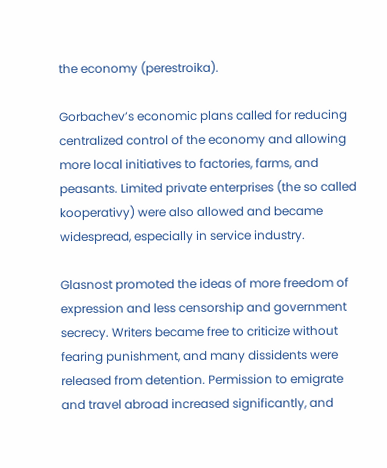the economy (perestroika).

Gorbachev’s economic plans called for reducing centralized control of the economy and allowing more local initiatives to factories, farms, and peasants. Limited private enterprises (the so called kooperativy) were also allowed and became widespread, especially in service industry.

Glasnost promoted the ideas of more freedom of expression and less censorship and government secrecy. Writers became free to criticize without fearing punishment, and many dissidents were released from detention. Permission to emigrate and travel abroad increased significantly, and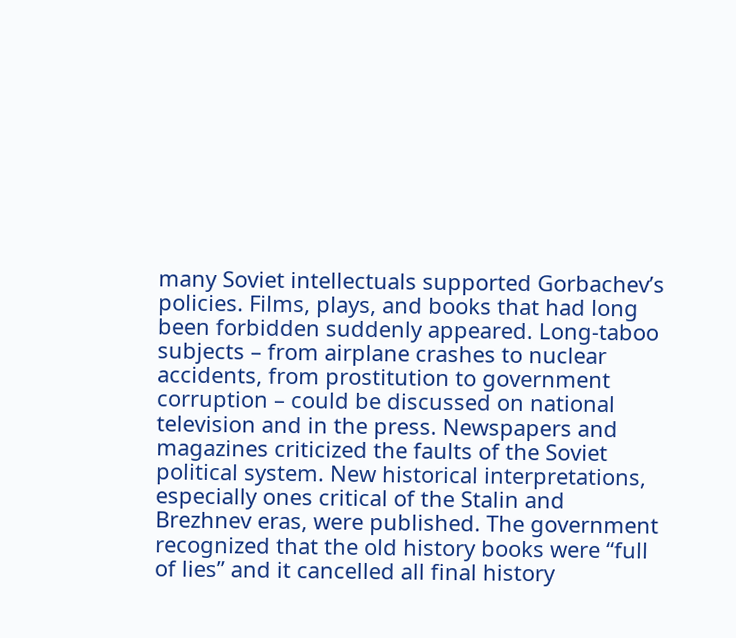many Soviet intellectuals supported Gorbachev’s policies. Films, plays, and books that had long been forbidden suddenly appeared. Long-taboo subjects – from airplane crashes to nuclear accidents, from prostitution to government corruption – could be discussed on national television and in the press. Newspapers and magazines criticized the faults of the Soviet political system. New historical interpretations, especially ones critical of the Stalin and Brezhnev eras, were published. The government recognized that the old history books were “full of lies” and it cancelled all final history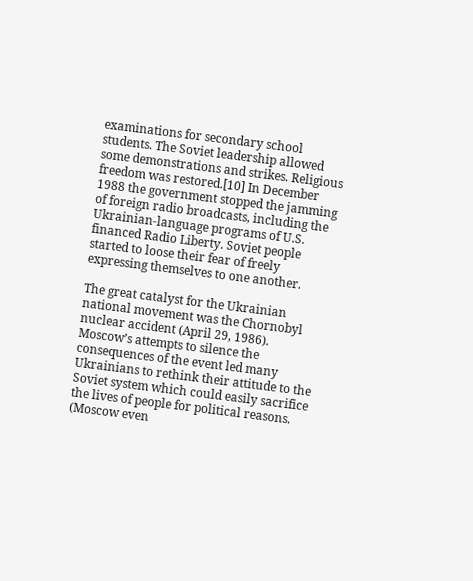examinations for secondary school students. The Soviet leadership allowed some demonstrations and strikes. Religious freedom was restored.[10] In December 1988 the government stopped the jamming of foreign radio broadcasts, including the Ukrainian-language programs of U.S. financed Radio Liberty. Soviet people started to loose their fear of freely expressing themselves to one another.

The great catalyst for the Ukrainian national movement was the Chornobyl nuclear accident (April 29, 1986). Moscow’s attempts to silence the consequences of the event led many Ukrainians to rethink their attitude to the Soviet system which could easily sacrifice the lives of people for political reasons. (Moscow even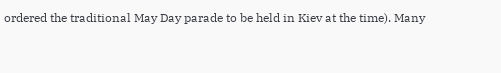ordered the traditional May Day parade to be held in Kiev at the time). Many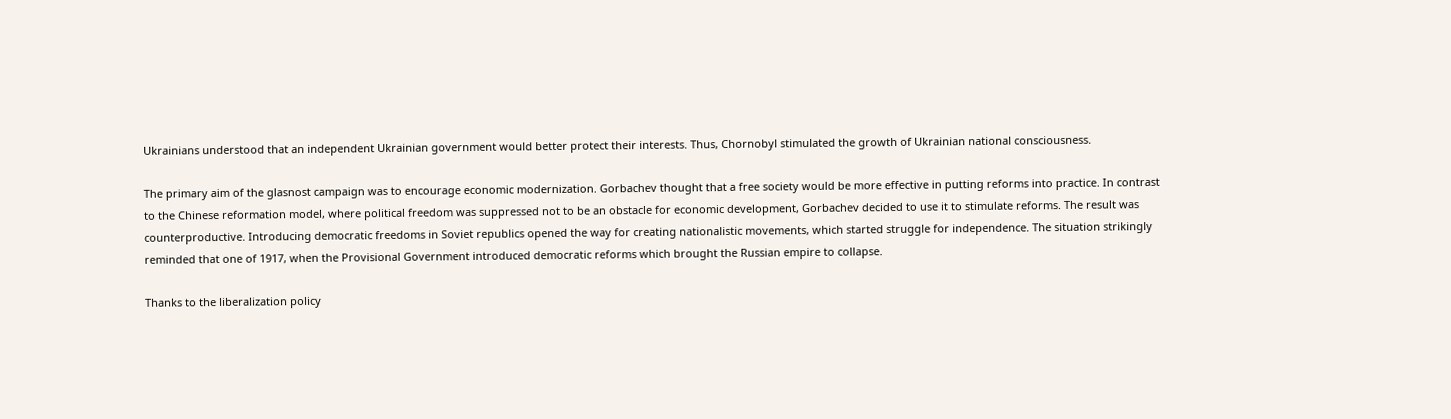Ukrainians understood that an independent Ukrainian government would better protect their interests. Thus, Chornobyl stimulated the growth of Ukrainian national consciousness.

The primary aim of the glasnost campaign was to encourage economic modernization. Gorbachev thought that a free society would be more effective in putting reforms into practice. In contrast to the Chinese reformation model, where political freedom was suppressed not to be an obstacle for economic development, Gorbachev decided to use it to stimulate reforms. The result was counterproductive. Introducing democratic freedoms in Soviet republics opened the way for creating nationalistic movements, which started struggle for independence. The situation strikingly reminded that one of 1917, when the Provisional Government introduced democratic reforms which brought the Russian empire to collapse.

Thanks to the liberalization policy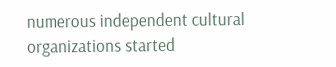numerous independent cultural organizations started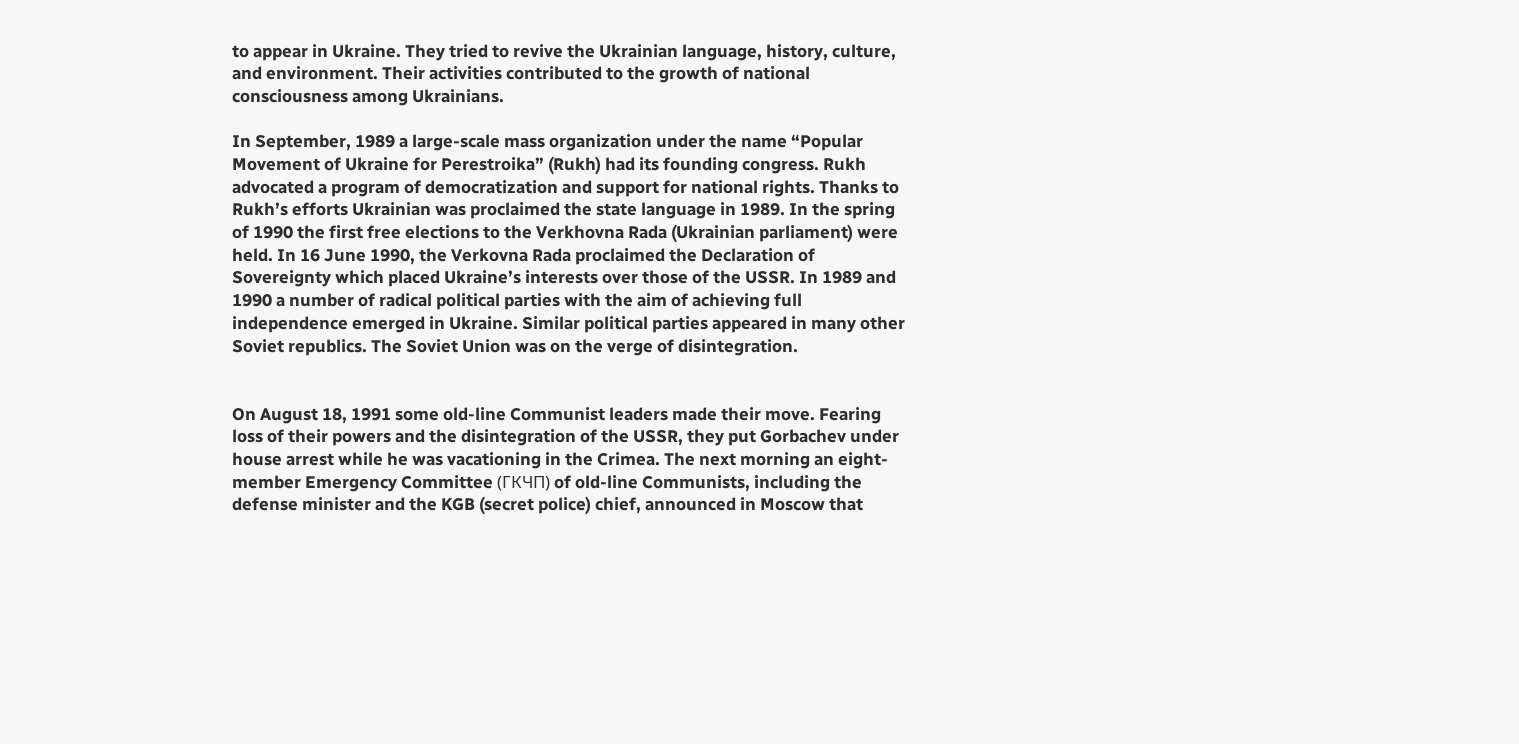to appear in Ukraine. They tried to revive the Ukrainian language, history, culture, and environment. Their activities contributed to the growth of national consciousness among Ukrainians.

In September, 1989 a large-scale mass organization under the name “Popular Movement of Ukraine for Perestroika” (Rukh) had its founding congress. Rukh advocated a program of democratization and support for national rights. Thanks to Rukh’s efforts Ukrainian was proclaimed the state language in 1989. In the spring of 1990 the first free elections to the Verkhovna Rada (Ukrainian parliament) were held. In 16 June 1990, the Verkovna Rada proclaimed the Declaration of Sovereignty which placed Ukraine’s interests over those of the USSR. In 1989 and 1990 a number of radical political parties with the aim of achieving full independence emerged in Ukraine. Similar political parties appeared in many other Soviet republics. The Soviet Union was on the verge of disintegration.


On August 18, 1991 some old-line Communist leaders made their move. Fearing loss of their powers and the disintegration of the USSR, they put Gorbachev under house arrest while he was vacationing in the Crimea. The next morning an eight-member Emergency Committee (ГКЧП) of old-line Communists, including the defense minister and the KGB (secret police) chief, announced in Moscow that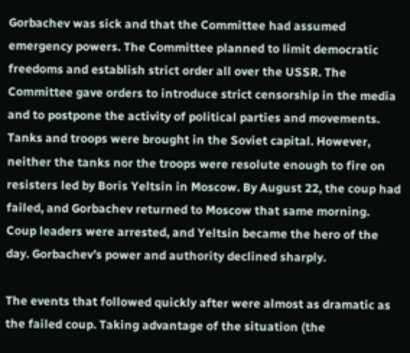Gorbachev was sick and that the Committee had assumed emergency powers. The Committee planned to limit democratic freedoms and establish strict order all over the USSR. The Committee gave orders to introduce strict censorship in the media and to postpone the activity of political parties and movements. Tanks and troops were brought in the Soviet capital. However, neither the tanks nor the troops were resolute enough to fire on resisters led by Boris Yeltsin in Moscow. By August 22, the coup had failed, and Gorbachev returned to Moscow that same morning. Coup leaders were arrested, and Yeltsin became the hero of the day. Gorbachev’s power and authority declined sharply.

The events that followed quickly after were almost as dramatic as the failed coup. Taking advantage of the situation (the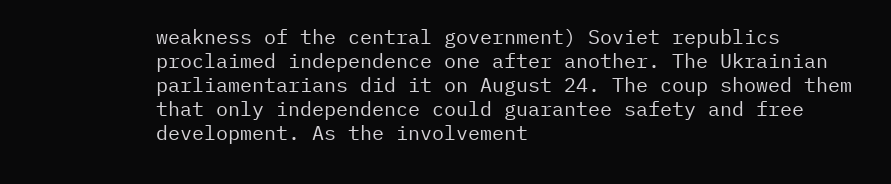weakness of the central government) Soviet republics proclaimed independence one after another. The Ukrainian parliamentarians did it on August 24. The coup showed them that only independence could guarantee safety and free development. As the involvement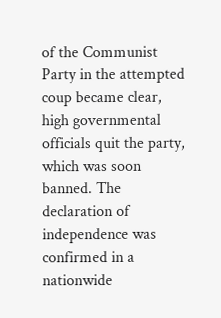of the Communist Party in the attempted coup became clear, high governmental officials quit the party, which was soon banned. The declaration of independence was confirmed in a nationwide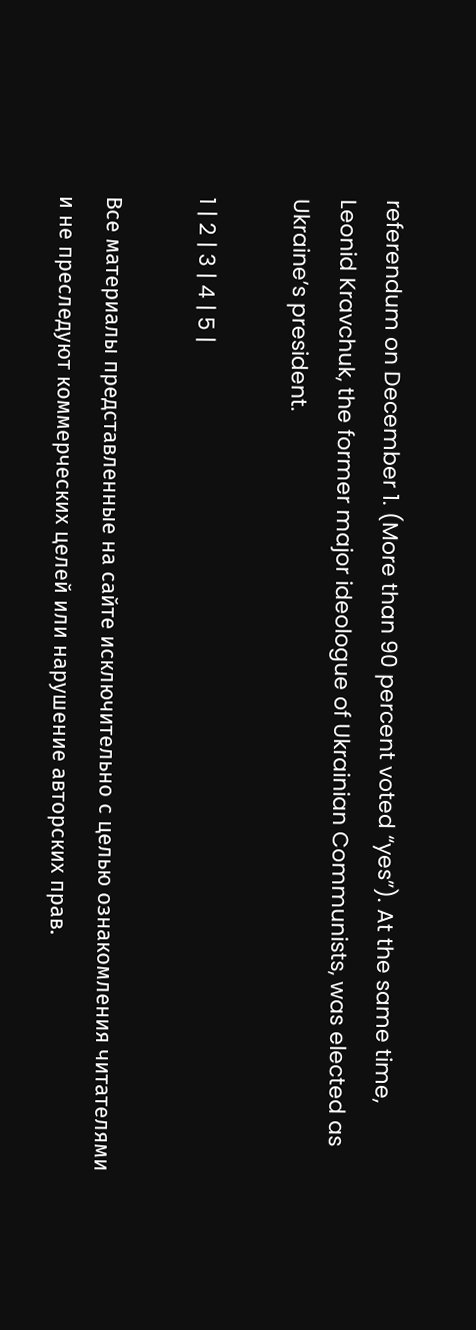referendum on December 1. (More than 90 percent voted “yes”). At the same time, Leonid Kravchuk, the former major ideologue of Ukrainian Communists, was elected as Ukraine’s president.

1 | 2 | 3 | 4 | 5 |

Все материалы представленные на сайте исключительно с целью ознакомления читателями и не преследуют коммерческих целей или нарушение авторских прав.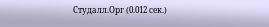Студалл.Орг (0.012 сек.)